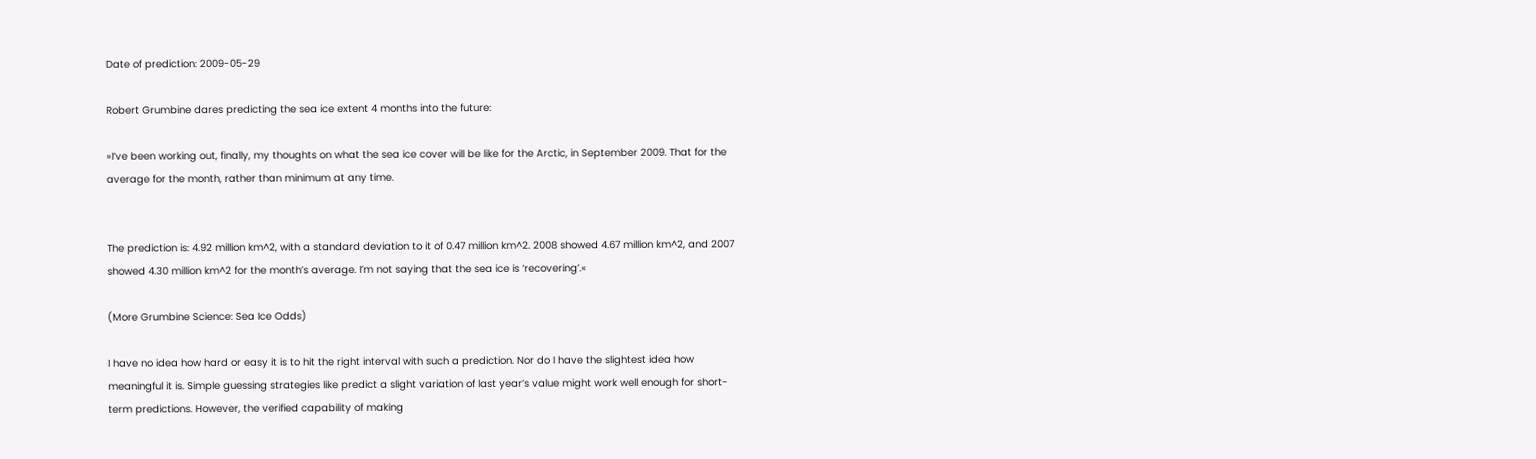Date of prediction: 2009-05-29

Robert Grumbine dares predicting the sea ice extent 4 months into the future:

»I’ve been working out, finally, my thoughts on what the sea ice cover will be like for the Arctic, in September 2009. That for the average for the month, rather than minimum at any time.


The prediction is: 4.92 million km^2, with a standard deviation to it of 0.47 million km^2. 2008 showed 4.67 million km^2, and 2007 showed 4.30 million km^2 for the month’s average. I’m not saying that the sea ice is ‘recovering’.«

(More Grumbine Science: Sea Ice Odds)

I have no idea how hard or easy it is to hit the right interval with such a prediction. Nor do I have the slightest idea how meaningful it is. Simple guessing strategies like predict a slight variation of last year’s value might work well enough for short-term predictions. However, the verified capability of making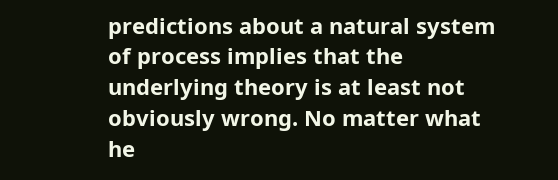predictions about a natural system of process implies that the underlying theory is at least not obviously wrong. No matter what he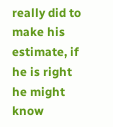really did to make his estimate, if he is right he might know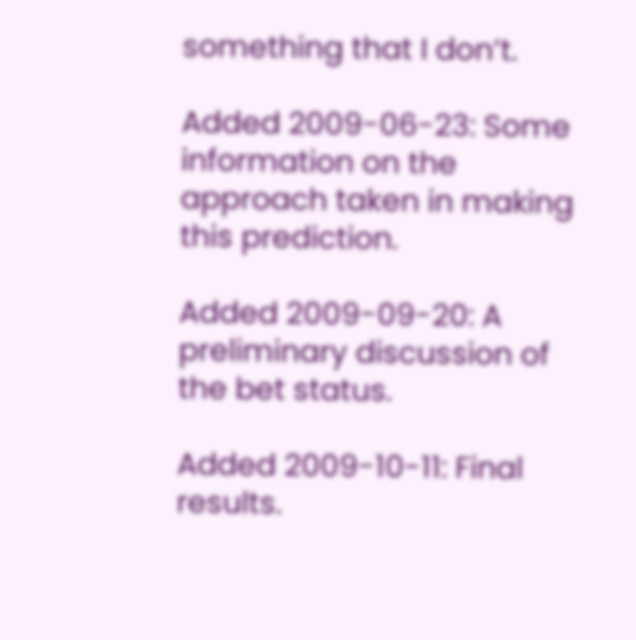something that I don’t.

Added 2009-06-23: Some information on the approach taken in making this prediction.

Added 2009-09-20: A preliminary discussion of the bet status.

Added 2009-10-11: Final results.